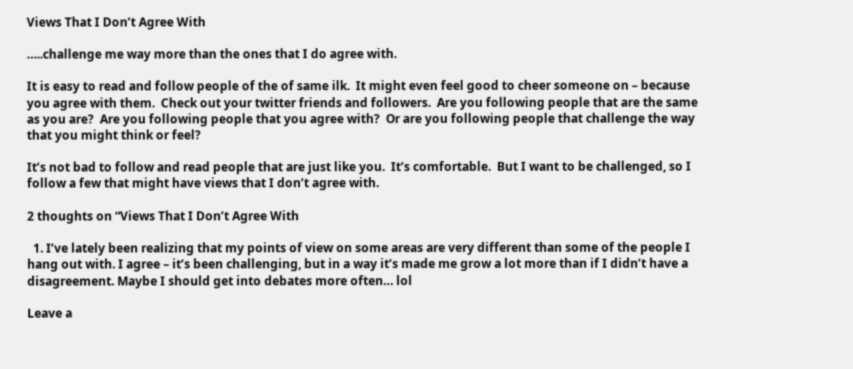Views That I Don’t Agree With

…..challenge me way more than the ones that I do agree with.

It is easy to read and follow people of the of same ilk.  It might even feel good to cheer someone on – because you agree with them.  Check out your twitter friends and followers.  Are you following people that are the same as you are?  Are you following people that you agree with?  Or are you following people that challenge the way that you might think or feel?

It’s not bad to follow and read people that are just like you.  It’s comfortable.  But I want to be challenged, so I follow a few that might have views that I don’t agree with.

2 thoughts on “Views That I Don’t Agree With

  1. I’ve lately been realizing that my points of view on some areas are very different than some of the people I hang out with. I agree – it’s been challenging, but in a way it’s made me grow a lot more than if I didn’t have a disagreement. Maybe I should get into debates more often… lol

Leave a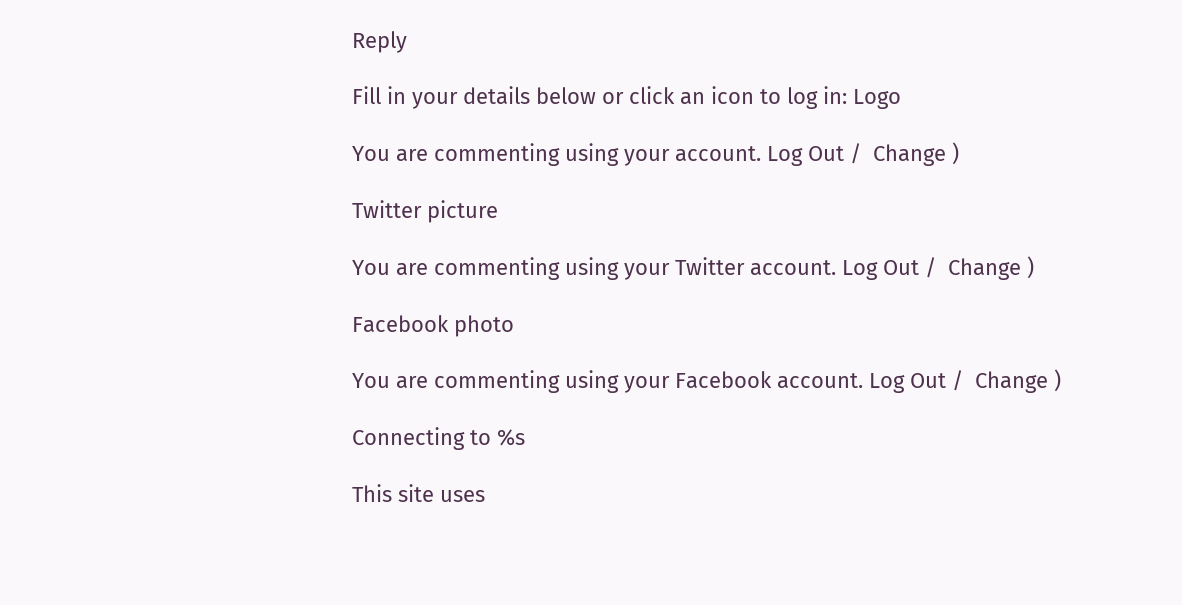Reply

Fill in your details below or click an icon to log in: Logo

You are commenting using your account. Log Out /  Change )

Twitter picture

You are commenting using your Twitter account. Log Out /  Change )

Facebook photo

You are commenting using your Facebook account. Log Out /  Change )

Connecting to %s

This site uses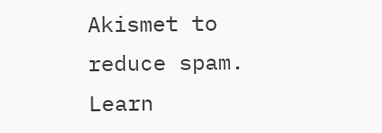Akismet to reduce spam. Learn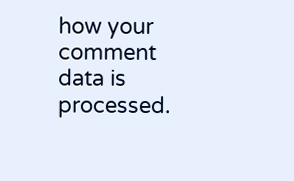how your comment data is processed.